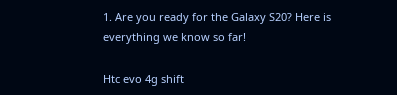1. Are you ready for the Galaxy S20? Here is everything we know so far!

Htc evo 4g shift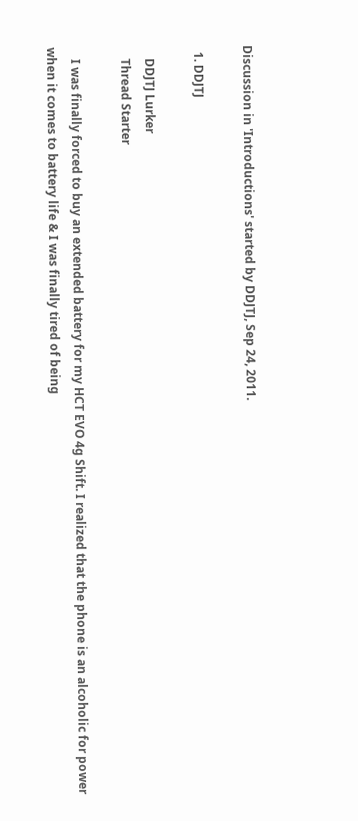Discussion in 'Introductions' started by DDJTJ, Sep 24, 2011.

  1. DDJTJ

    DDJTJ Lurker
    Thread Starter

    I was finally forced to buy an extended battery for my HCT EVO 4g Shift. I realized that the phone is an alcoholic for power when it comes to battery life & I was finally tired of being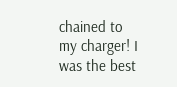chained to my charger! I was the best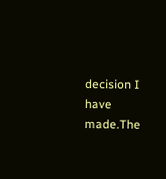decision I have made.The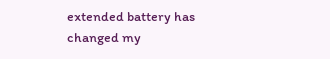extended battery has changed my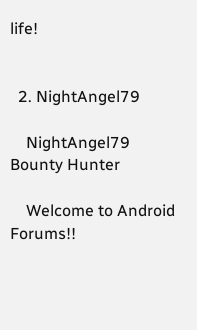life!


  2. NightAngel79

    NightAngel79 Bounty Hunter

    Welcome to Android Forums!!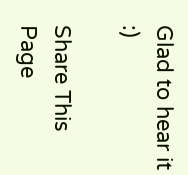Glad to hear it :)

Share This Page